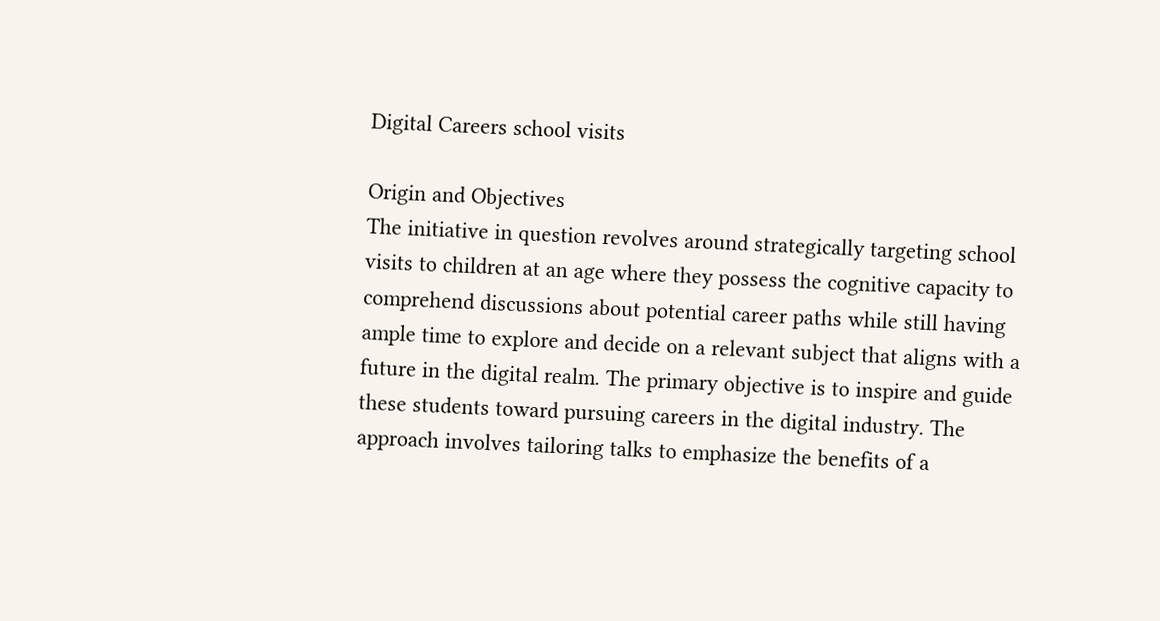Digital Careers school visits

Origin and Objectives
The initiative in question revolves around strategically targeting school visits to children at an age where they possess the cognitive capacity to comprehend discussions about potential career paths while still having ample time to explore and decide on a relevant subject that aligns with a future in the digital realm. The primary objective is to inspire and guide these students toward pursuing careers in the digital industry. The approach involves tailoring talks to emphasize the benefits of a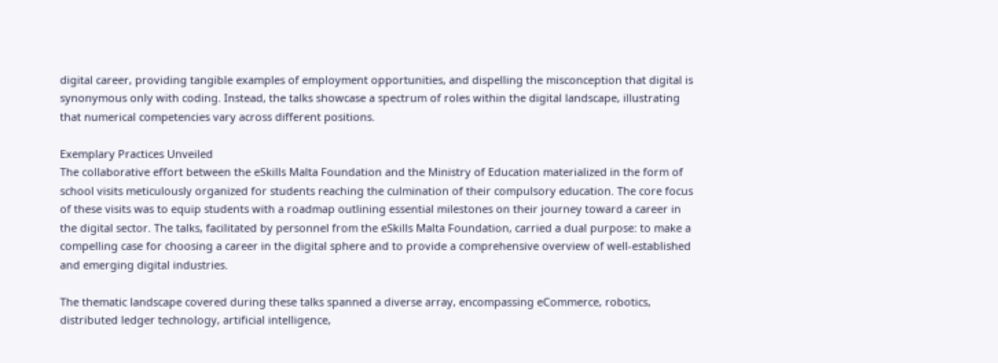digital career, providing tangible examples of employment opportunities, and dispelling the misconception that digital is synonymous only with coding. Instead, the talks showcase a spectrum of roles within the digital landscape, illustrating that numerical competencies vary across different positions.

Exemplary Practices Unveiled
The collaborative effort between the eSkills Malta Foundation and the Ministry of Education materialized in the form of school visits meticulously organized for students reaching the culmination of their compulsory education. The core focus of these visits was to equip students with a roadmap outlining essential milestones on their journey toward a career in the digital sector. The talks, facilitated by personnel from the eSkills Malta Foundation, carried a dual purpose: to make a compelling case for choosing a career in the digital sphere and to provide a comprehensive overview of well-established and emerging digital industries.

The thematic landscape covered during these talks spanned a diverse array, encompassing eCommerce, robotics, distributed ledger technology, artificial intelligence,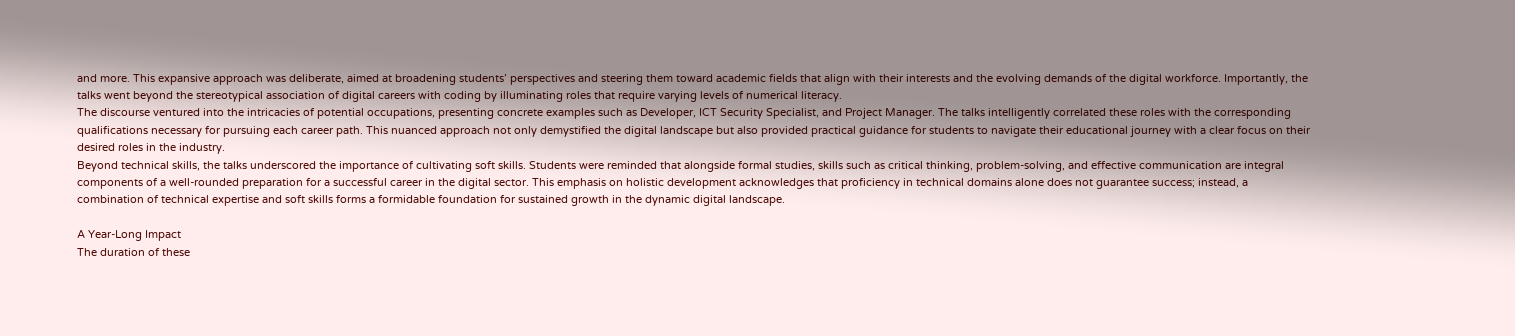and more. This expansive approach was deliberate, aimed at broadening students’ perspectives and steering them toward academic fields that align with their interests and the evolving demands of the digital workforce. Importantly, the talks went beyond the stereotypical association of digital careers with coding by illuminating roles that require varying levels of numerical literacy.
The discourse ventured into the intricacies of potential occupations, presenting concrete examples such as Developer, ICT Security Specialist, and Project Manager. The talks intelligently correlated these roles with the corresponding qualifications necessary for pursuing each career path. This nuanced approach not only demystified the digital landscape but also provided practical guidance for students to navigate their educational journey with a clear focus on their desired roles in the industry.
Beyond technical skills, the talks underscored the importance of cultivating soft skills. Students were reminded that alongside formal studies, skills such as critical thinking, problem-solving, and effective communication are integral components of a well-rounded preparation for a successful career in the digital sector. This emphasis on holistic development acknowledges that proficiency in technical domains alone does not guarantee success; instead, a combination of technical expertise and soft skills forms a formidable foundation for sustained growth in the dynamic digital landscape.

A Year-Long Impact
The duration of these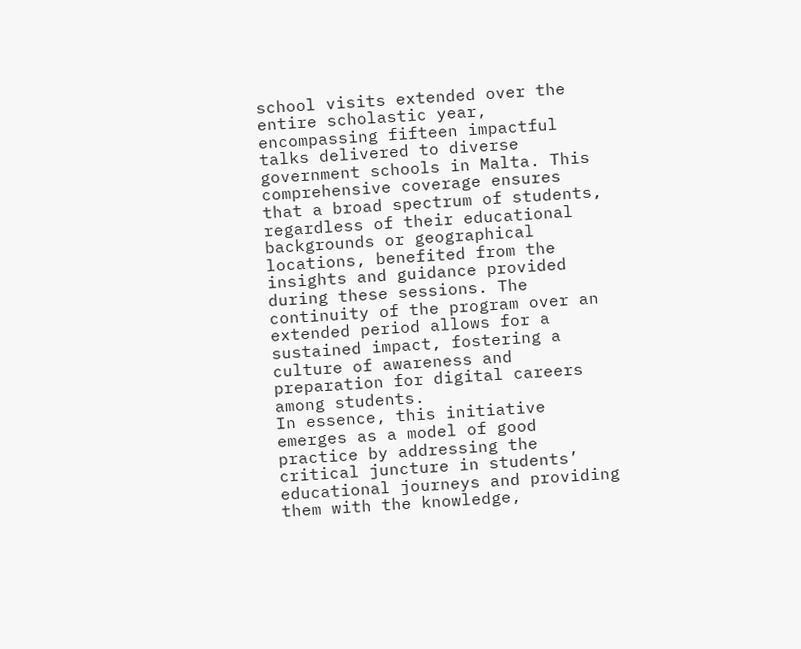school visits extended over the entire scholastic year, encompassing fifteen impactful talks delivered to diverse government schools in Malta. This comprehensive coverage ensures that a broad spectrum of students, regardless of their educational backgrounds or geographical locations, benefited from the insights and guidance provided during these sessions. The continuity of the program over an extended period allows for a sustained impact, fostering a culture of awareness and preparation for digital careers among students.
In essence, this initiative emerges as a model of good practice by addressing the critical juncture in students’ educational journeys and providing them with the knowledge,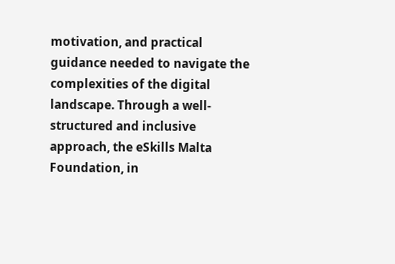motivation, and practical guidance needed to navigate the complexities of the digital landscape. Through a well-structured and inclusive approach, the eSkills Malta Foundation, in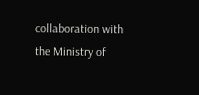collaboration with the Ministry of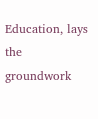Education, lays the groundwork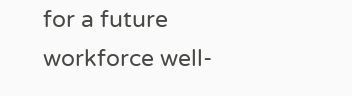for a future workforce well-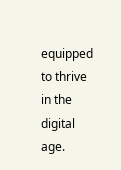equipped to thrive in the digital age.